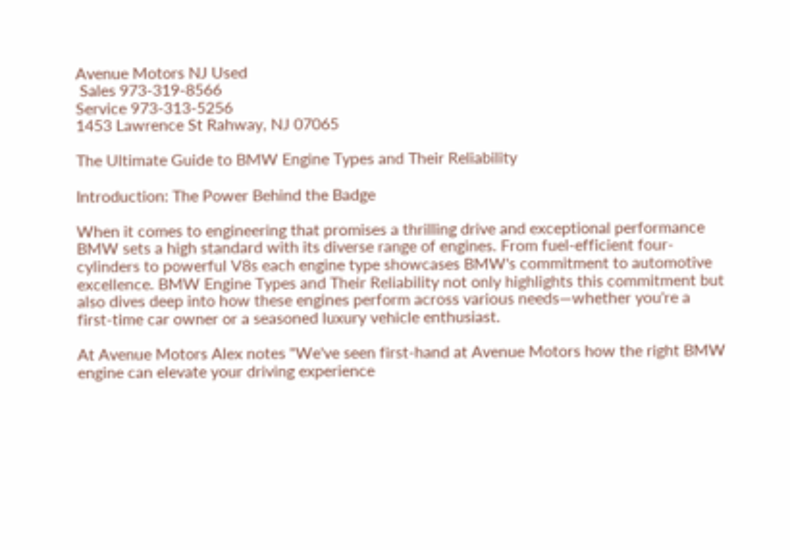Avenue Motors NJ Used
 Sales 973-319-8566
Service 973-313-5256
1453 Lawrence St Rahway, NJ 07065

The Ultimate Guide to BMW Engine Types and Their Reliability

Introduction: The Power Behind the Badge

When it comes to engineering that promises a thrilling drive and exceptional performance BMW sets a high standard with its diverse range of engines. From fuel-efficient four-cylinders to powerful V8s each engine type showcases BMW's commitment to automotive excellence. BMW Engine Types and Their Reliability not only highlights this commitment but also dives deep into how these engines perform across various needs—whether you're a first-time car owner or a seasoned luxury vehicle enthusiast.

At Avenue Motors Alex notes "We've seen first-hand at Avenue Motors how the right BMW engine can elevate your driving experience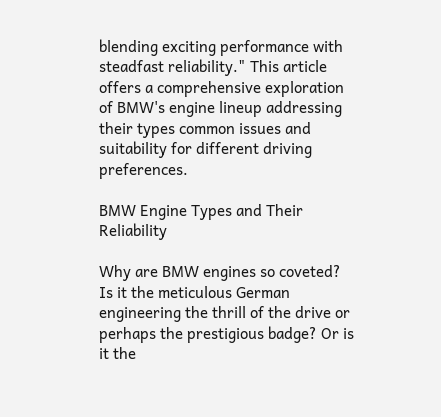blending exciting performance with steadfast reliability." This article offers a comprehensive exploration of BMW's engine lineup addressing their types common issues and suitability for different driving preferences.

BMW Engine Types and Their Reliability

Why are BMW engines so coveted? Is it the meticulous German engineering the thrill of the drive or perhaps the prestigious badge? Or is it the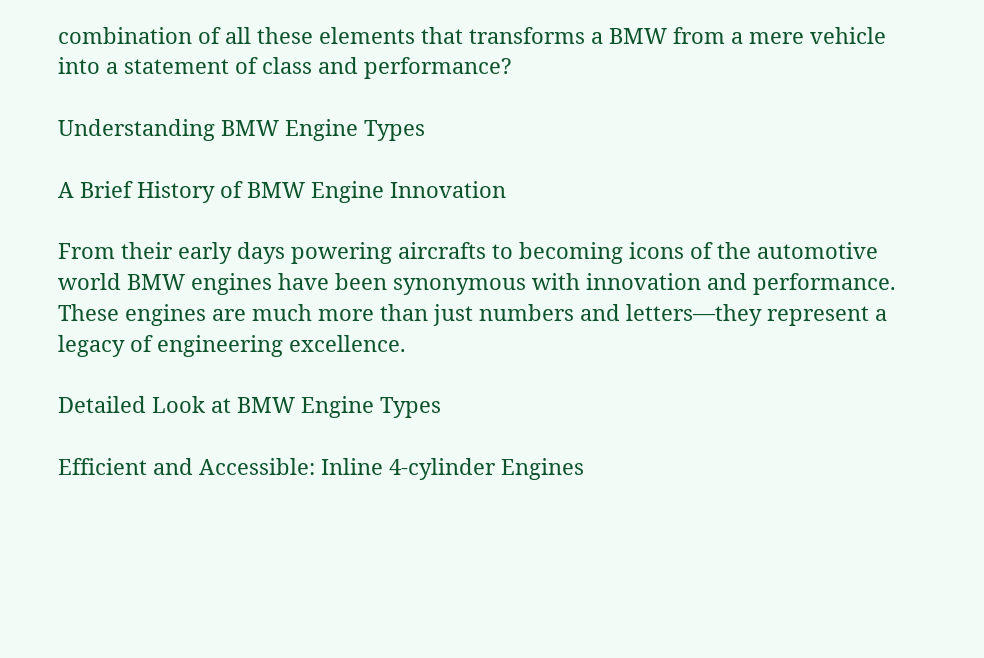combination of all these elements that transforms a BMW from a mere vehicle into a statement of class and performance?

Understanding BMW Engine Types

A Brief History of BMW Engine Innovation

From their early days powering aircrafts to becoming icons of the automotive world BMW engines have been synonymous with innovation and performance. These engines are much more than just numbers and letters—they represent a legacy of engineering excellence.

Detailed Look at BMW Engine Types

Efficient and Accessible: Inline 4-cylinder Engines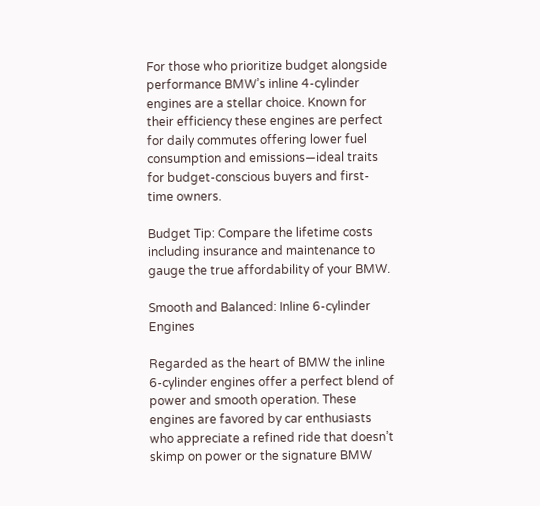For those who prioritize budget alongside performance BMW’s inline 4-cylinder engines are a stellar choice. Known for their efficiency these engines are perfect for daily commutes offering lower fuel consumption and emissions—ideal traits for budget-conscious buyers and first-time owners.

Budget Tip: Compare the lifetime costs including insurance and maintenance to gauge the true affordability of your BMW.

Smooth and Balanced: Inline 6-cylinder Engines

Regarded as the heart of BMW the inline 6-cylinder engines offer a perfect blend of power and smooth operation. These engines are favored by car enthusiasts who appreciate a refined ride that doesn’t skimp on power or the signature BMW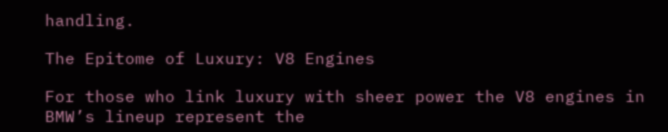handling.

The Epitome of Luxury: V8 Engines

For those who link luxury with sheer power the V8 engines in BMW’s lineup represent the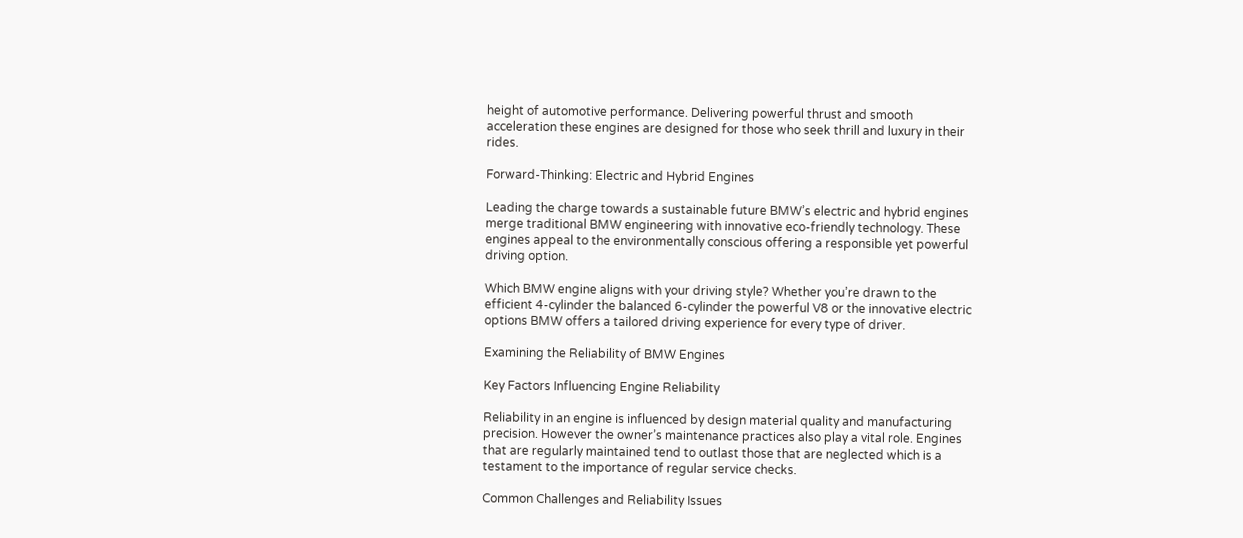height of automotive performance. Delivering powerful thrust and smooth acceleration these engines are designed for those who seek thrill and luxury in their rides.

Forward-Thinking: Electric and Hybrid Engines

Leading the charge towards a sustainable future BMW’s electric and hybrid engines merge traditional BMW engineering with innovative eco-friendly technology. These engines appeal to the environmentally conscious offering a responsible yet powerful driving option.

Which BMW engine aligns with your driving style? Whether you’re drawn to the efficient 4-cylinder the balanced 6-cylinder the powerful V8 or the innovative electric options BMW offers a tailored driving experience for every type of driver.

Examining the Reliability of BMW Engines

Key Factors Influencing Engine Reliability

Reliability in an engine is influenced by design material quality and manufacturing precision. However the owner’s maintenance practices also play a vital role. Engines that are regularly maintained tend to outlast those that are neglected which is a testament to the importance of regular service checks.

Common Challenges and Reliability Issues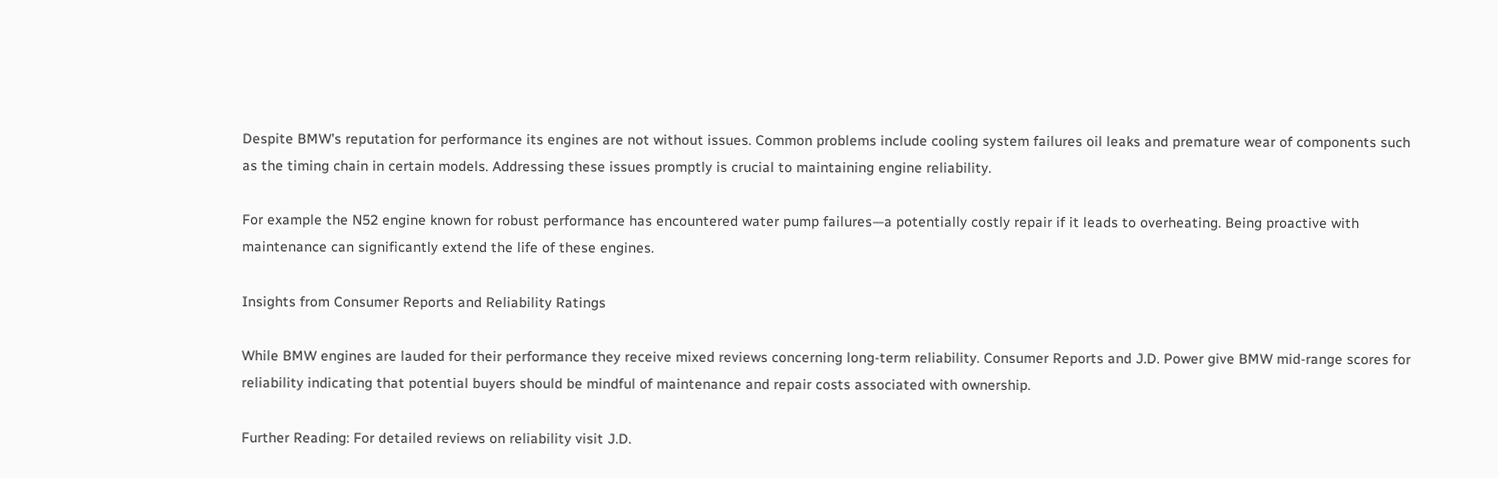Despite BMW's reputation for performance its engines are not without issues. Common problems include cooling system failures oil leaks and premature wear of components such as the timing chain in certain models. Addressing these issues promptly is crucial to maintaining engine reliability.

For example the N52 engine known for robust performance has encountered water pump failures—a potentially costly repair if it leads to overheating. Being proactive with maintenance can significantly extend the life of these engines.

Insights from Consumer Reports and Reliability Ratings

While BMW engines are lauded for their performance they receive mixed reviews concerning long-term reliability. Consumer Reports and J.D. Power give BMW mid-range scores for reliability indicating that potential buyers should be mindful of maintenance and repair costs associated with ownership.

Further Reading: For detailed reviews on reliability visit J.D.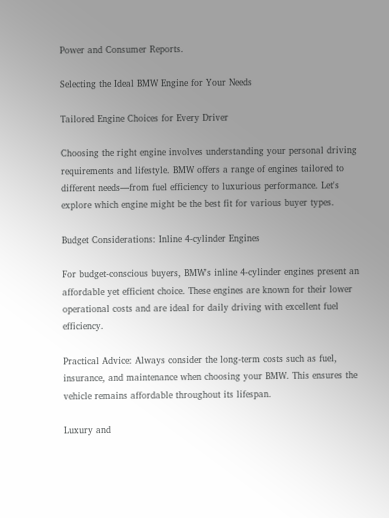Power and Consumer Reports.

Selecting the Ideal BMW Engine for Your Needs

Tailored Engine Choices for Every Driver

Choosing the right engine involves understanding your personal driving requirements and lifestyle. BMW offers a range of engines tailored to different needs—from fuel efficiency to luxurious performance. Let's explore which engine might be the best fit for various buyer types.

Budget Considerations: Inline 4-cylinder Engines

For budget-conscious buyers, BMW's inline 4-cylinder engines present an affordable yet efficient choice. These engines are known for their lower operational costs and are ideal for daily driving with excellent fuel efficiency.

Practical Advice: Always consider the long-term costs such as fuel, insurance, and maintenance when choosing your BMW. This ensures the vehicle remains affordable throughout its lifespan.

Luxury and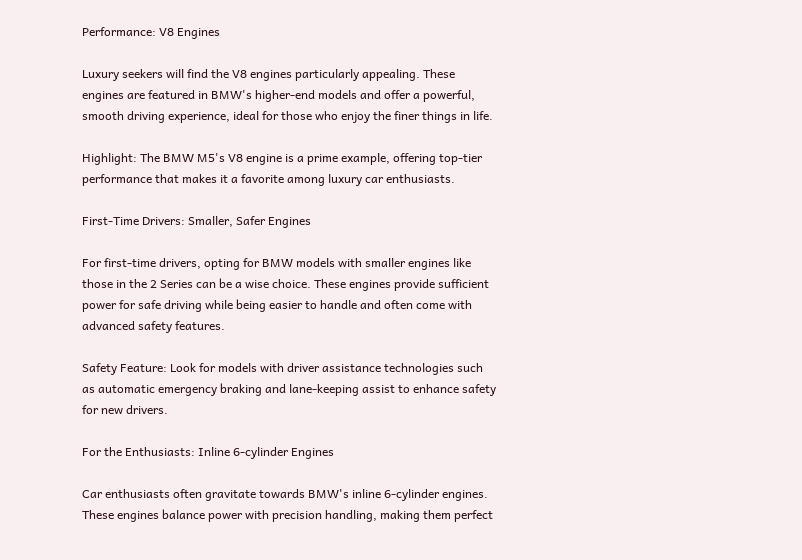Performance: V8 Engines

Luxury seekers will find the V8 engines particularly appealing. These engines are featured in BMW's higher-end models and offer a powerful, smooth driving experience, ideal for those who enjoy the finer things in life.

Highlight: The BMW M5's V8 engine is a prime example, offering top-tier performance that makes it a favorite among luxury car enthusiasts.

First-Time Drivers: Smaller, Safer Engines

For first-time drivers, opting for BMW models with smaller engines like those in the 2 Series can be a wise choice. These engines provide sufficient power for safe driving while being easier to handle and often come with advanced safety features.

Safety Feature: Look for models with driver assistance technologies such as automatic emergency braking and lane-keeping assist to enhance safety for new drivers.

For the Enthusiasts: Inline 6-cylinder Engines

Car enthusiasts often gravitate towards BMW's inline 6-cylinder engines. These engines balance power with precision handling, making them perfect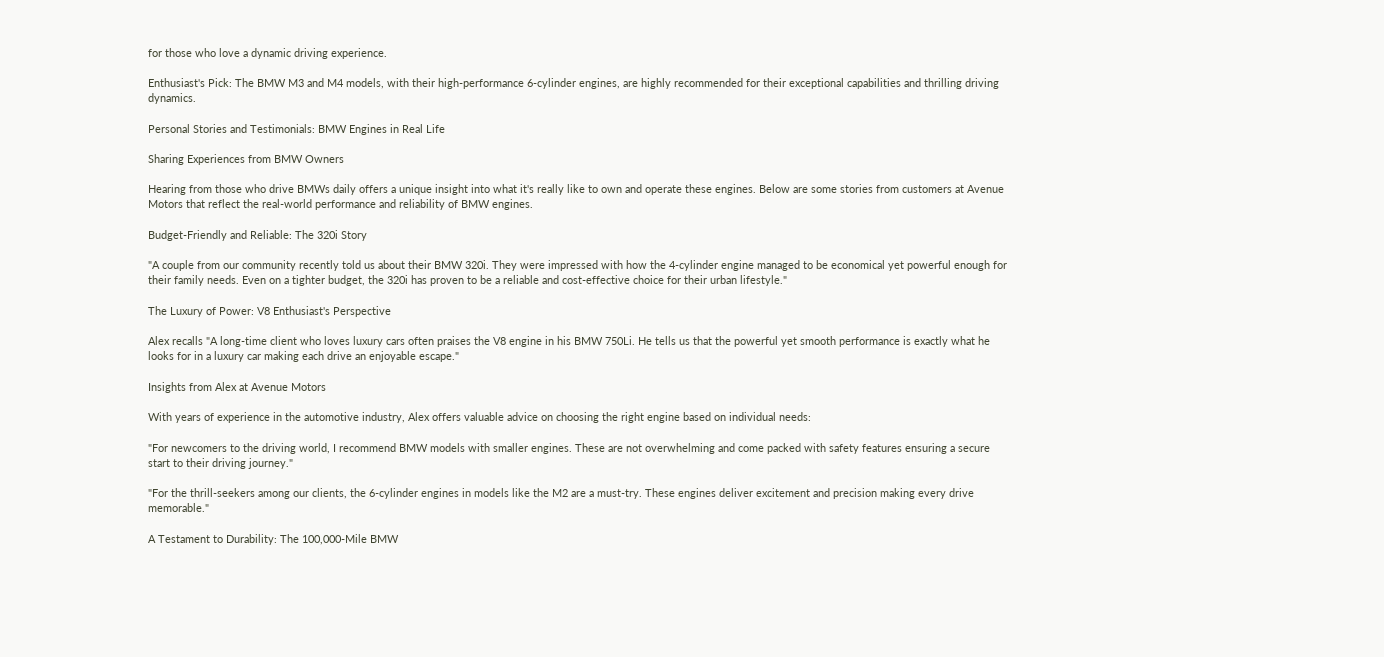for those who love a dynamic driving experience.

Enthusiast's Pick: The BMW M3 and M4 models, with their high-performance 6-cylinder engines, are highly recommended for their exceptional capabilities and thrilling driving dynamics.

Personal Stories and Testimonials: BMW Engines in Real Life

Sharing Experiences from BMW Owners

Hearing from those who drive BMWs daily offers a unique insight into what it's really like to own and operate these engines. Below are some stories from customers at Avenue Motors that reflect the real-world performance and reliability of BMW engines.

Budget-Friendly and Reliable: The 320i Story

"A couple from our community recently told us about their BMW 320i. They were impressed with how the 4-cylinder engine managed to be economical yet powerful enough for their family needs. Even on a tighter budget, the 320i has proven to be a reliable and cost-effective choice for their urban lifestyle."

The Luxury of Power: V8 Enthusiast's Perspective

Alex recalls "A long-time client who loves luxury cars often praises the V8 engine in his BMW 750Li. He tells us that the powerful yet smooth performance is exactly what he looks for in a luxury car making each drive an enjoyable escape."

Insights from Alex at Avenue Motors

With years of experience in the automotive industry, Alex offers valuable advice on choosing the right engine based on individual needs:

"For newcomers to the driving world, I recommend BMW models with smaller engines. These are not overwhelming and come packed with safety features ensuring a secure start to their driving journey."

"For the thrill-seekers among our clients, the 6-cylinder engines in models like the M2 are a must-try. These engines deliver excitement and precision making every drive memorable."

A Testament to Durability: The 100,000-Mile BMW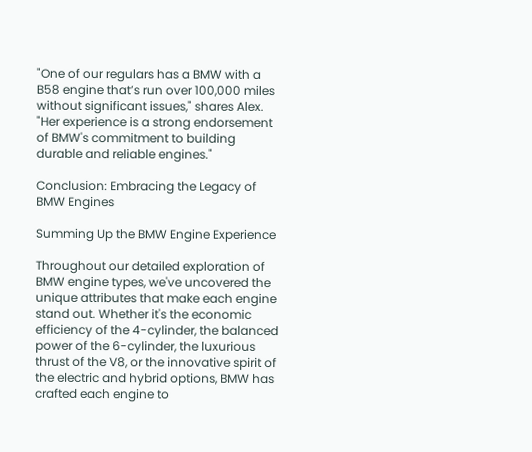"One of our regulars has a BMW with a B58 engine that’s run over 100,000 miles without significant issues," shares Alex. "Her experience is a strong endorsement of BMW's commitment to building durable and reliable engines."

Conclusion: Embracing the Legacy of BMW Engines

Summing Up the BMW Engine Experience

Throughout our detailed exploration of BMW engine types, we've uncovered the unique attributes that make each engine stand out. Whether it's the economic efficiency of the 4-cylinder, the balanced power of the 6-cylinder, the luxurious thrust of the V8, or the innovative spirit of the electric and hybrid options, BMW has crafted each engine to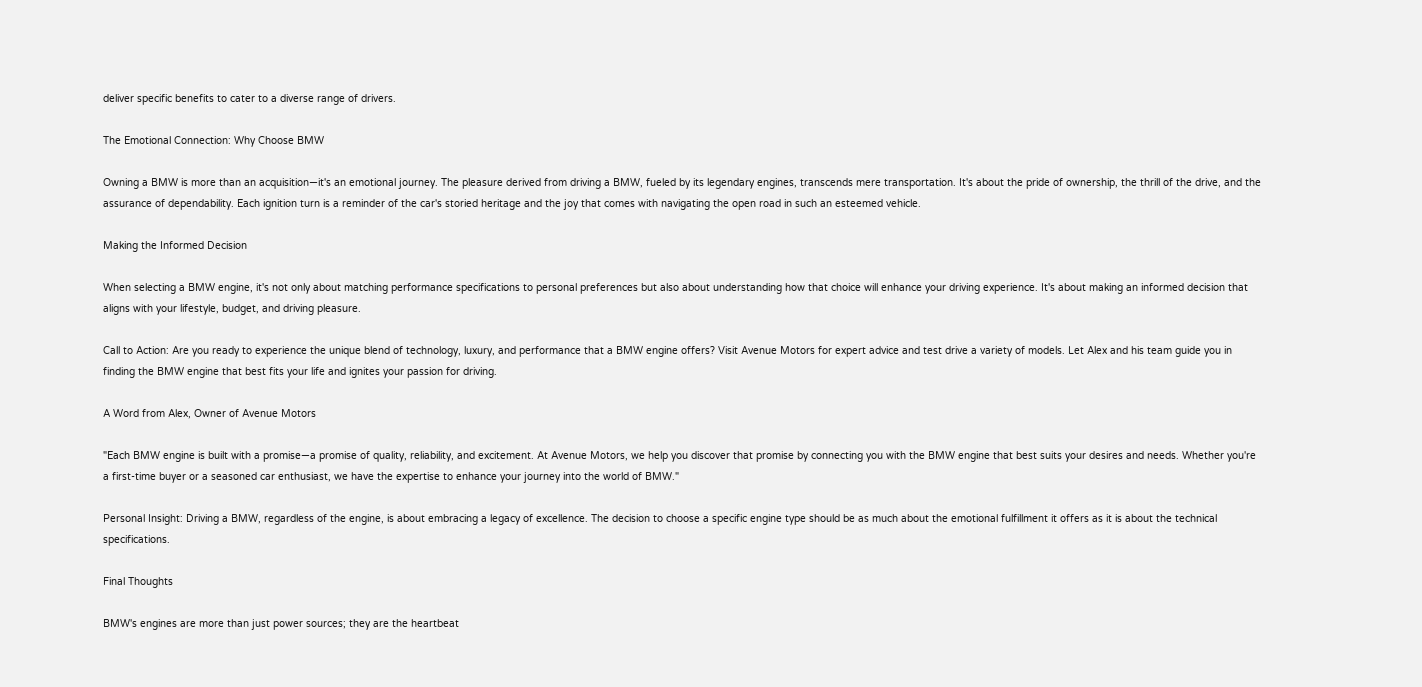deliver specific benefits to cater to a diverse range of drivers.

The Emotional Connection: Why Choose BMW

Owning a BMW is more than an acquisition—it's an emotional journey. The pleasure derived from driving a BMW, fueled by its legendary engines, transcends mere transportation. It's about the pride of ownership, the thrill of the drive, and the assurance of dependability. Each ignition turn is a reminder of the car's storied heritage and the joy that comes with navigating the open road in such an esteemed vehicle.

Making the Informed Decision

When selecting a BMW engine, it's not only about matching performance specifications to personal preferences but also about understanding how that choice will enhance your driving experience. It's about making an informed decision that aligns with your lifestyle, budget, and driving pleasure.

Call to Action: Are you ready to experience the unique blend of technology, luxury, and performance that a BMW engine offers? Visit Avenue Motors for expert advice and test drive a variety of models. Let Alex and his team guide you in finding the BMW engine that best fits your life and ignites your passion for driving.

A Word from Alex, Owner of Avenue Motors

"Each BMW engine is built with a promise—a promise of quality, reliability, and excitement. At Avenue Motors, we help you discover that promise by connecting you with the BMW engine that best suits your desires and needs. Whether you're a first-time buyer or a seasoned car enthusiast, we have the expertise to enhance your journey into the world of BMW."

Personal Insight: Driving a BMW, regardless of the engine, is about embracing a legacy of excellence. The decision to choose a specific engine type should be as much about the emotional fulfillment it offers as it is about the technical specifications.

Final Thoughts

BMW's engines are more than just power sources; they are the heartbeat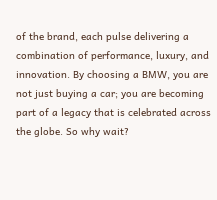of the brand, each pulse delivering a combination of performance, luxury, and innovation. By choosing a BMW, you are not just buying a car; you are becoming part of a legacy that is celebrated across the globe. So why wait?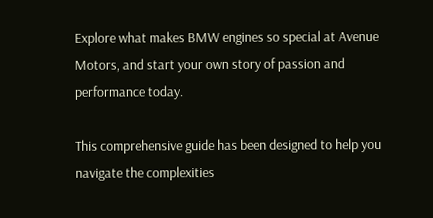Explore what makes BMW engines so special at Avenue Motors, and start your own story of passion and performance today.

This comprehensive guide has been designed to help you navigate the complexities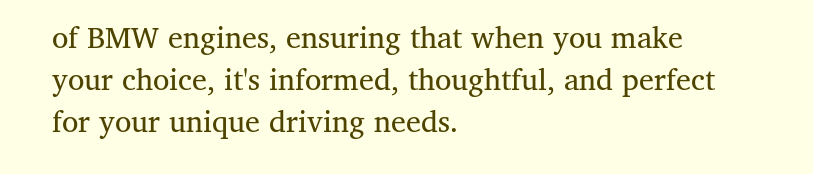of BMW engines, ensuring that when you make your choice, it's informed, thoughtful, and perfect for your unique driving needs.